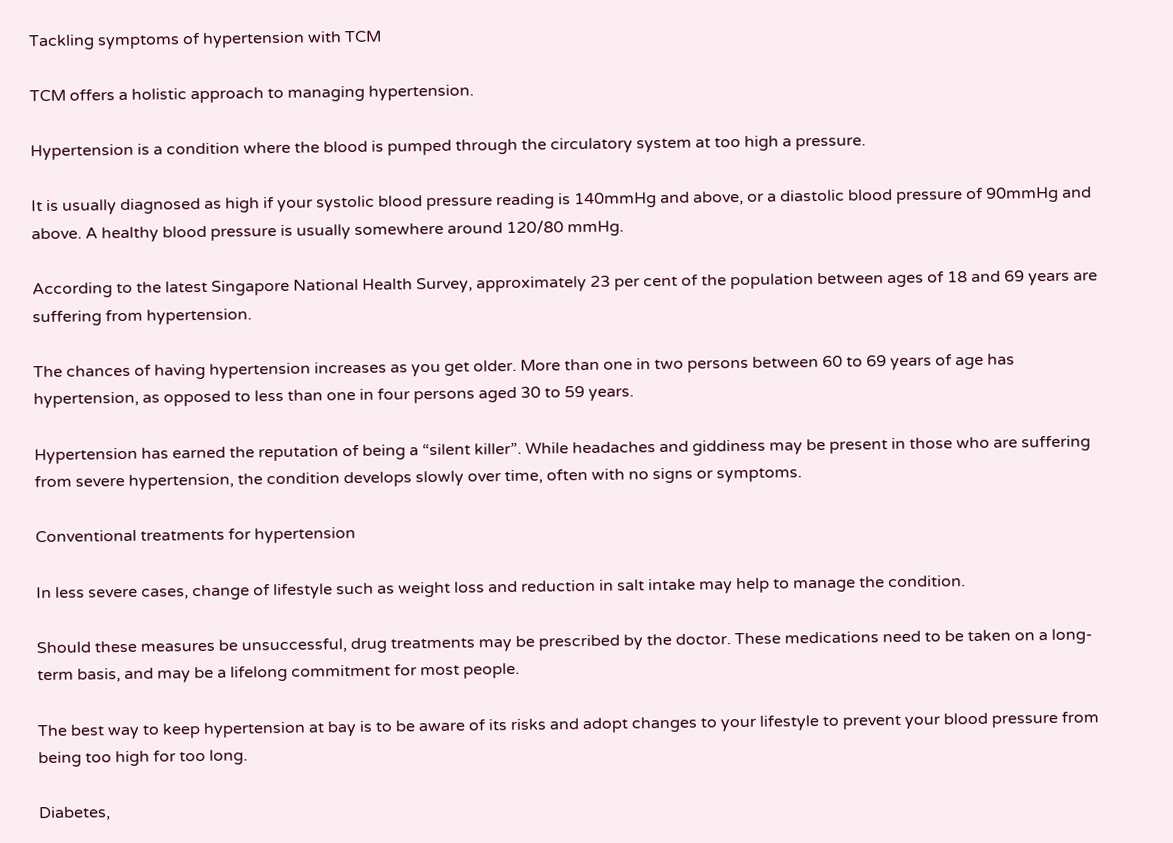Tackling symptoms of hypertension with TCM

TCM offers a holistic approach to managing hypertension.

Hypertension is a condition where the blood is pumped through the circulatory system at too high a pressure.

It is usually diagnosed as high if your systolic blood pressure reading is 140mmHg and above, or a diastolic blood pressure of 90mmHg and above. A healthy blood pressure is usually somewhere around 120/80 mmHg.

According to the latest Singapore National Health Survey, approximately 23 per cent of the population between ages of 18 and 69 years are suffering from hypertension.

The chances of having hypertension increases as you get older. More than one in two persons between 60 to 69 years of age has hypertension, as opposed to less than one in four persons aged 30 to 59 years.

Hypertension has earned the reputation of being a “silent killer”. While headaches and giddiness may be present in those who are suffering from severe hypertension, the condition develops slowly over time, often with no signs or symptoms.

Conventional treatments for hypertension

In less severe cases, change of lifestyle such as weight loss and reduction in salt intake may help to manage the condition.

Should these measures be unsuccessful, drug treatments may be prescribed by the doctor. These medications need to be taken on a long-term basis, and may be a lifelong commitment for most people.

The best way to keep hypertension at bay is to be aware of its risks and adopt changes to your lifestyle to prevent your blood pressure from being too high for too long.

Diabetes,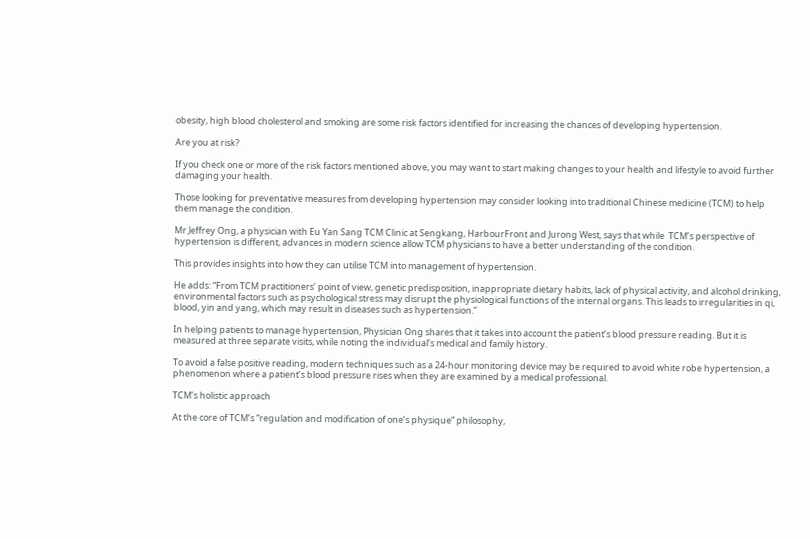obesity, high blood cholesterol and smoking are some risk factors identified for increasing the chances of developing hypertension.

Are you at risk?

If you check one or more of the risk factors mentioned above, you may want to start making changes to your health and lifestyle to avoid further damaging your health.

Those looking for preventative measures from developing hypertension may consider looking into traditional Chinese medicine (TCM) to help them manage the condition.

Mr Jeffrey Ong, a physician with Eu Yan Sang TCM Clinic at Sengkang, HarbourFront and Jurong West, says that while  TCM’s perspective of hypertension is different, advances in modern science allow TCM physicians to have a better understanding of the condition.

This provides insights into how they can utilise TCM into management of hypertension.

He adds: “From TCM practitioners’ point of view, genetic predisposition, inappropriate dietary habits, lack of physical activity, and alcohol drinking, environmental factors such as psychological stress may disrupt the physiological functions of the internal organs. This leads to irregularities in qi, blood, yin and yang, which may result in diseases such as hypertension.”

In helping patients to manage hypertension, Physician Ong shares that it takes into account the patient’s blood pressure reading. But it is measured at three separate visits, while noting the individual’s medical and family history.

To avoid a false positive reading, modern techniques such as a 24-hour monitoring device may be required to avoid white robe hypertension, a phenomenon where a patient’s blood pressure rises when they are examined by a medical professional.

TCM’s holistic approach

At the core of TCM’s “regulation and modification of one’s physique” philosophy,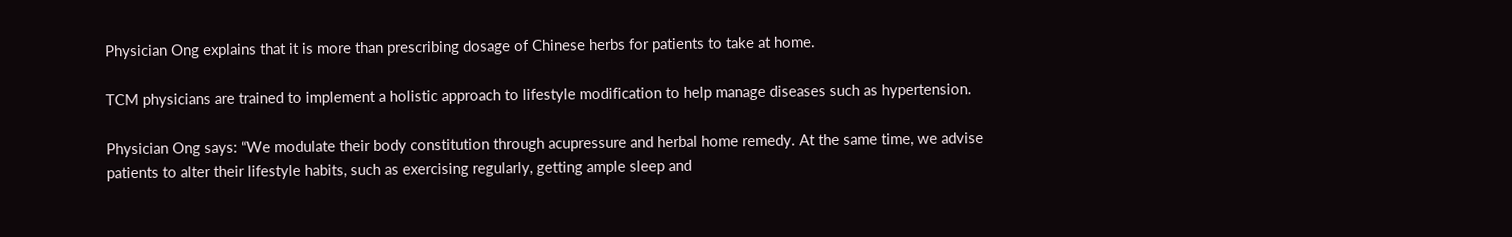Physician Ong explains that it is more than prescribing dosage of Chinese herbs for patients to take at home.

TCM physicians are trained to implement a holistic approach to lifestyle modification to help manage diseases such as hypertension.

Physician Ong says: “We modulate their body constitution through acupressure and herbal home remedy. At the same time, we advise patients to alter their lifestyle habits, such as exercising regularly, getting ample sleep and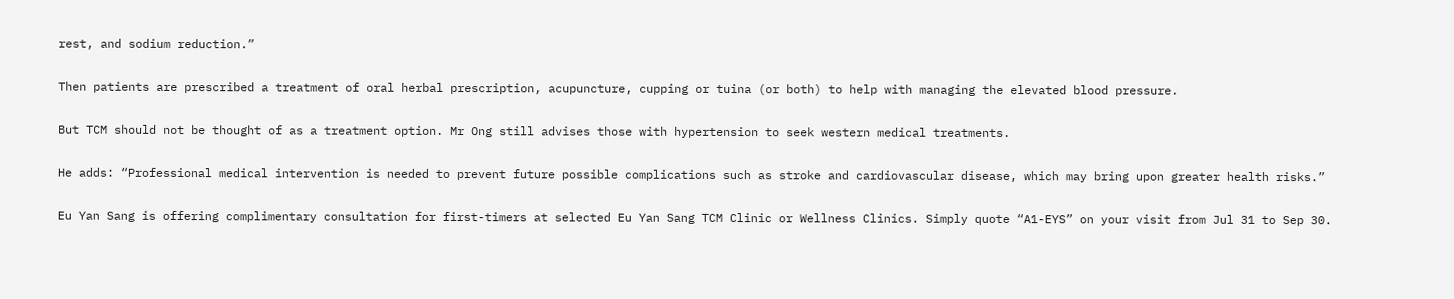rest, and sodium reduction.”

Then patients are prescribed a treatment of oral herbal prescription, acupuncture, cupping or tuina (or both) to help with managing the elevated blood pressure.

But TCM should not be thought of as a treatment option. Mr Ong still advises those with hypertension to seek western medical treatments.

He adds: “Professional medical intervention is needed to prevent future possible complications such as stroke and cardiovascular disease, which may bring upon greater health risks.”

Eu Yan Sang is offering complimentary consultation for first-timers at selected Eu Yan Sang TCM Clinic or Wellness Clinics. Simply quote “A1-EYS” on your visit from Jul 31 to Sep 30.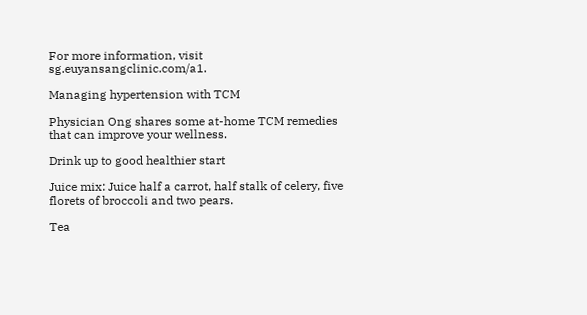For more information, visit sg.euyansangclinic.com/a1.

Managing hypertension with TCM

Physician Ong shares some at-home TCM remedies that can improve your wellness.

Drink up to good healthier start

Juice mix: Juice half a carrot, half stalk of celery, five florets of broccoli and two pears.

Tea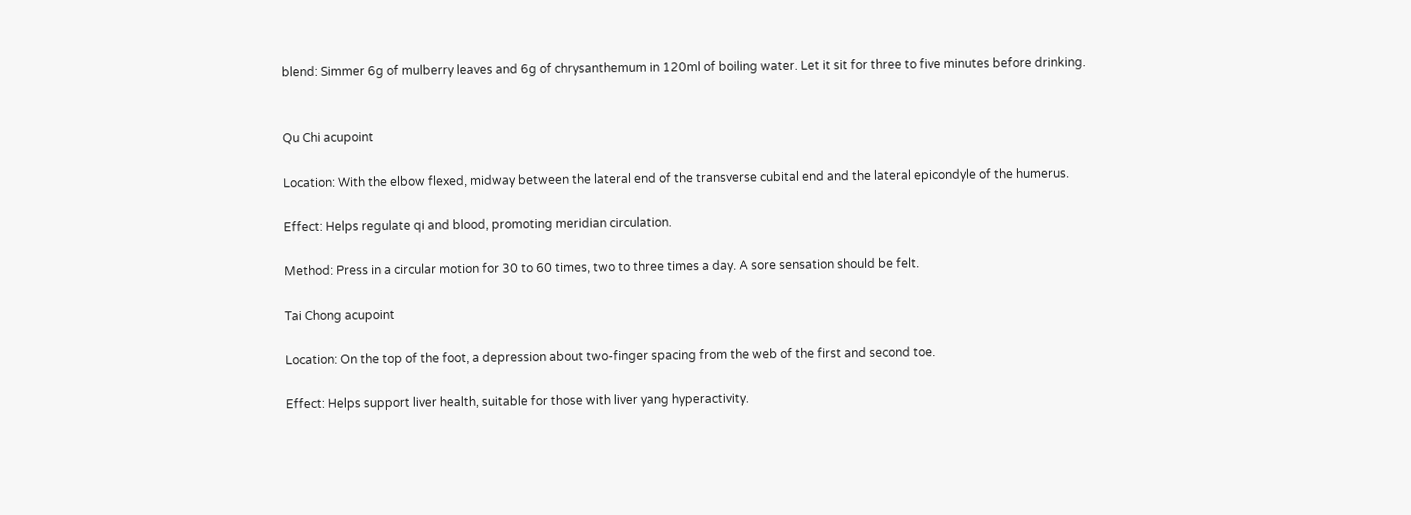blend: Simmer 6g of mulberry leaves and 6g of chrysanthemum in 120ml of boiling water. Let it sit for three to five minutes before drinking.


Qu Chi acupoint

Location: With the elbow flexed, midway between the lateral end of the transverse cubital end and the lateral epicondyle of the humerus.

Effect: Helps regulate qi and blood, promoting meridian circulation.

Method: Press in a circular motion for 30 to 60 times, two to three times a day. A sore sensation should be felt.

Tai Chong acupoint

Location: On the top of the foot, a depression about two-finger spacing from the web of the first and second toe.

Effect: Helps support liver health, suitable for those with liver yang hyperactivity.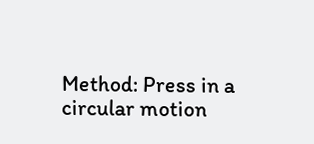Method: Press in a circular motion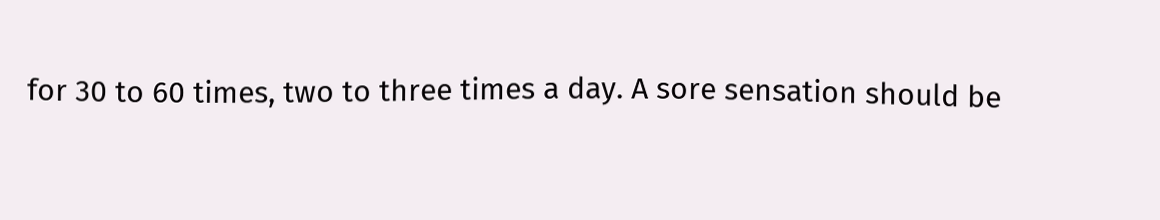for 30 to 60 times, two to three times a day. A sore sensation should be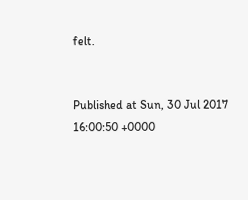felt.


Published at Sun, 30 Jul 2017 16:00:50 +0000